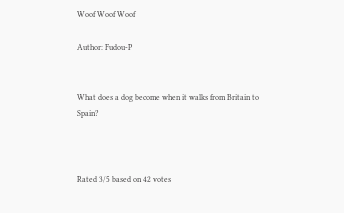Woof Woof Woof

Author: Fudou-P


What does a dog become when it walks from Britain to Spain?



Rated 3/5 based on 42 votes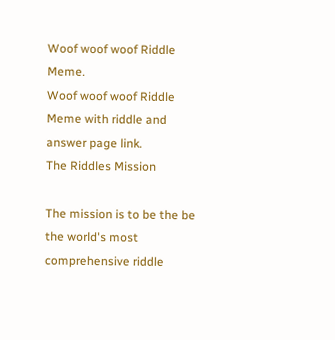Woof woof woof Riddle Meme.
Woof woof woof Riddle Meme with riddle and answer page link.
The Riddles Mission

The mission is to be the be the world's most comprehensive riddle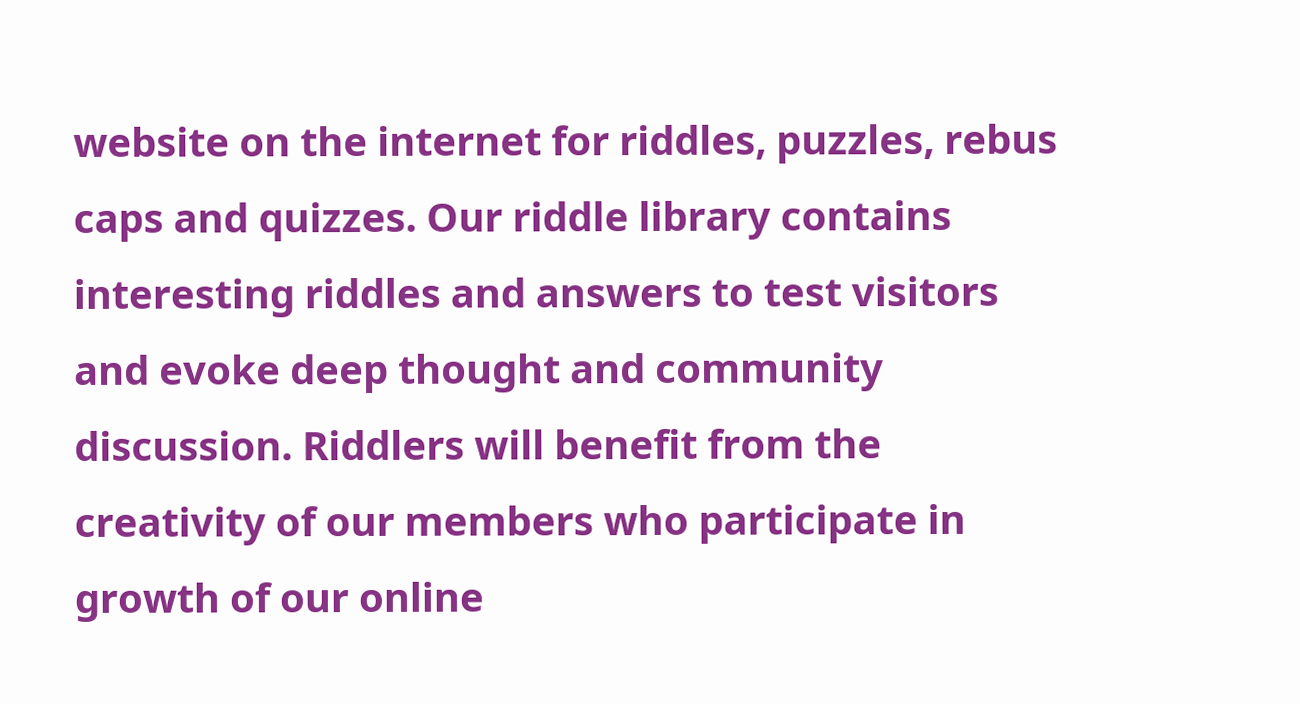website on the internet for riddles, puzzles, rebus caps and quizzes. Our riddle library contains interesting riddles and answers to test visitors and evoke deep thought and community discussion. Riddlers will benefit from the creativity of our members who participate in growth of our online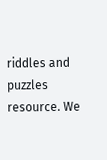riddles and puzzles resource. We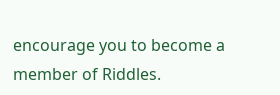encourage you to become a member of Riddles.